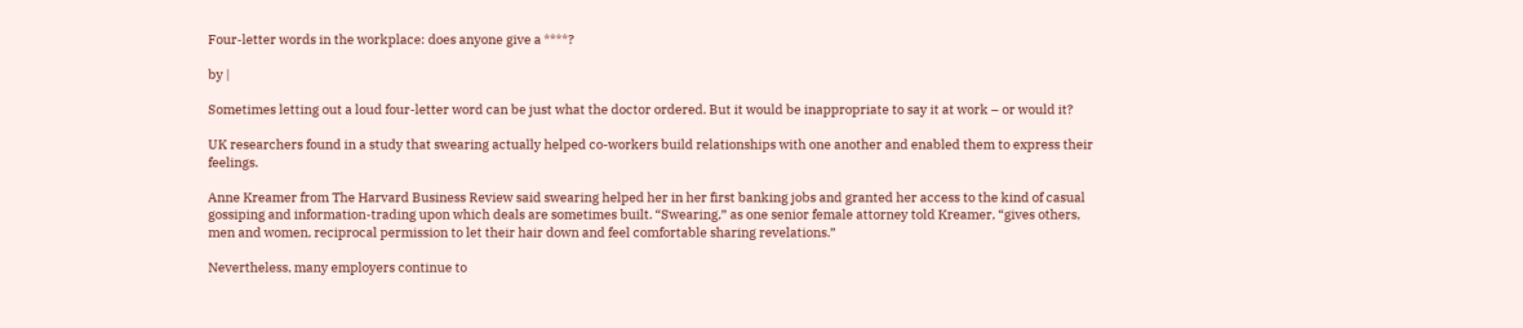Four-letter words in the workplace: does anyone give a ****?

by |

Sometimes letting out a loud four-letter word can be just what the doctor ordered. But it would be inappropriate to say it at work – or would it?

UK researchers found in a study that swearing actually helped co-workers build relationships with one another and enabled them to express their feelings.

Anne Kreamer from The Harvard Business Review said swearing helped her in her first banking jobs and granted her access to the kind of casual gossiping and information-trading upon which deals are sometimes built. “Swearing,” as one senior female attorney told Kreamer, “gives others, men and women, reciprocal permission to let their hair down and feel comfortable sharing revelations.”

Nevertheless, many employers continue to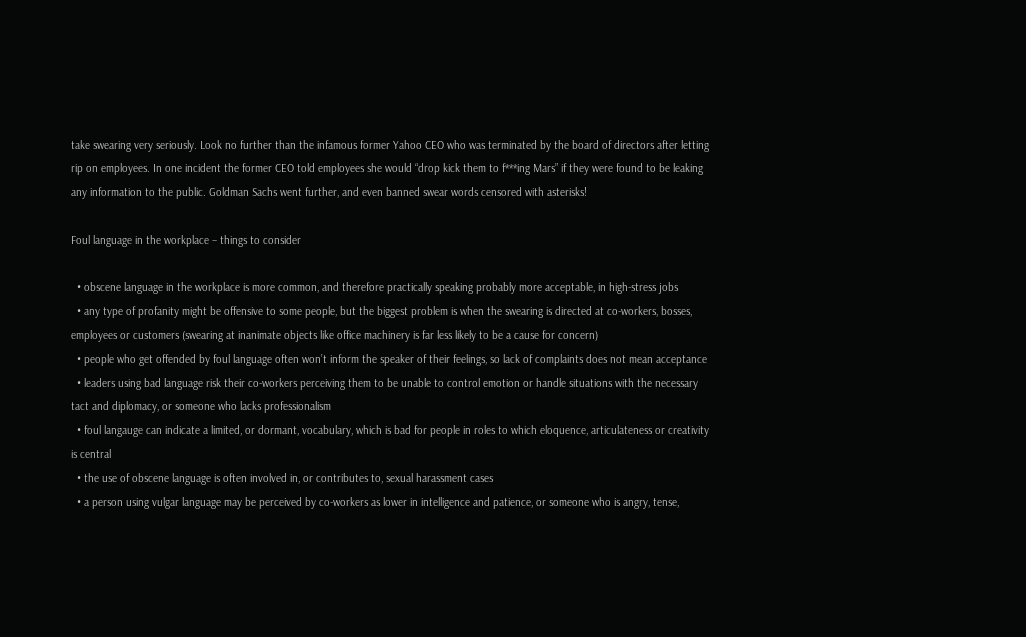take swearing very seriously. Look no further than the infamous former Yahoo CEO who was terminated by the board of directors after letting rip on employees. In one incident the former CEO told employees she would “drop kick them to f***ing Mars” if they were found to be leaking any information to the public. Goldman Sachs went further, and even banned swear words censored with asterisks!

Foul language in the workplace – things to consider

  • obscene language in the workplace is more common, and therefore practically speaking probably more acceptable, in high-stress jobs
  • any type of profanity might be offensive to some people, but the biggest problem is when the swearing is directed at co-workers, bosses, employees or customers (swearing at inanimate objects like office machinery is far less likely to be a cause for concern)
  • people who get offended by foul language often won’t inform the speaker of their feelings, so lack of complaints does not mean acceptance
  • leaders using bad language risk their co-workers perceiving them to be unable to control emotion or handle situations with the necessary tact and diplomacy, or someone who lacks professionalism
  • foul langauge can indicate a limited, or dormant, vocabulary, which is bad for people in roles to which eloquence, articulateness or creativity is central
  • the use of obscene language is often involved in, or contributes to, sexual harassment cases
  • a person using vulgar language may be perceived by co-workers as lower in intelligence and patience, or someone who is angry, tense,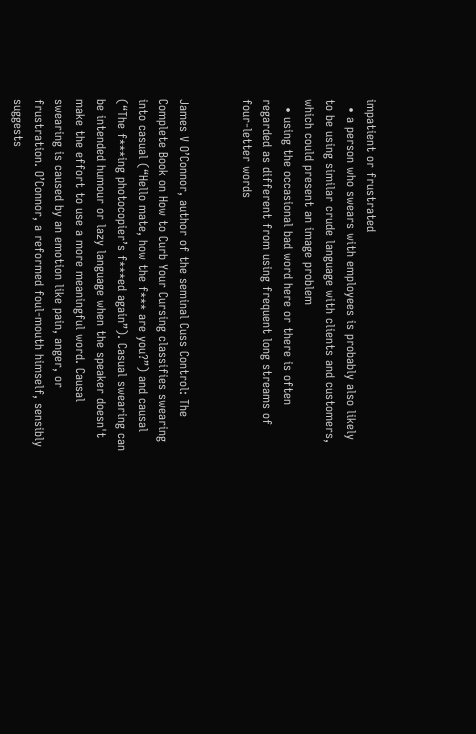impatient or frustrated
  • a person who swears with employees is probably also likely to be using similar crude language with clients and customers, which could present an image problem
  • using the occasional bad word here or there is often regarded as different from using frequent long streams of four-letter words


James V O’Connor, author of the seminal Cuss Control: The Complete Book on How to Curb Your Cursing classifies swearing into casual (“Hello mate, how the f*** are you?”) and causal (“The f***ing photocopier’s f***ed again”). Casual swearing can be intended humour or lazy language when the speaker doesn't make the effort to use a more meaningful word. Causal swearing is caused by an emotion like pain, anger, or frustration. O’Connor, a reformed foul-mouth himself, sensibly suggests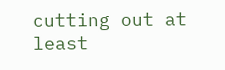cutting out at least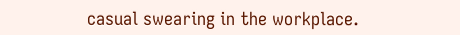casual swearing in the workplace.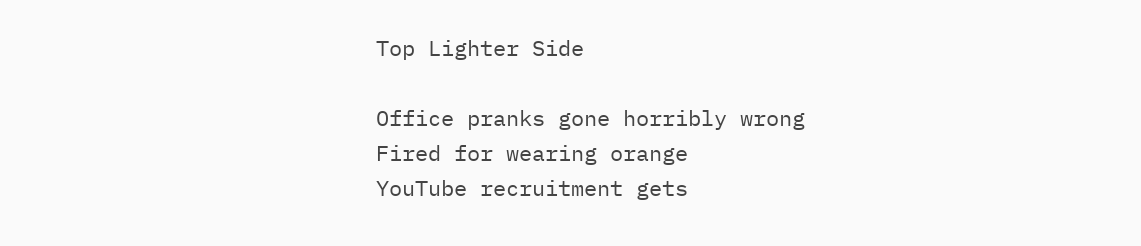Top Lighter Side

Office pranks gone horribly wrong
Fired for wearing orange
YouTube recruitment gets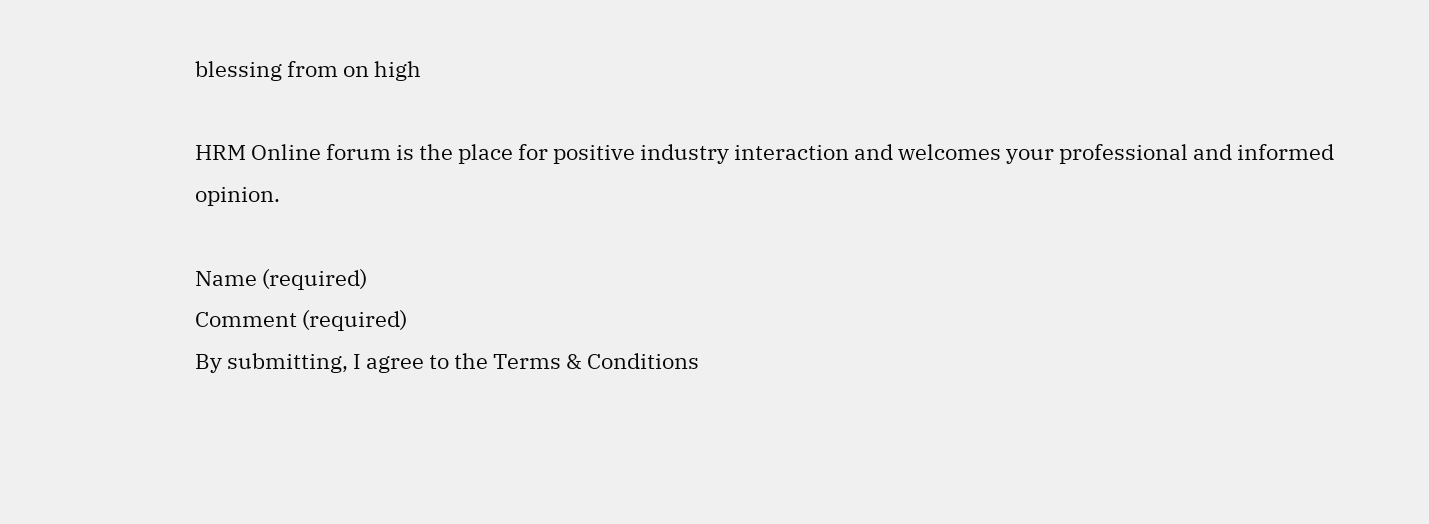blessing from on high

HRM Online forum is the place for positive industry interaction and welcomes your professional and informed opinion.

Name (required)
Comment (required)
By submitting, I agree to the Terms & Conditions